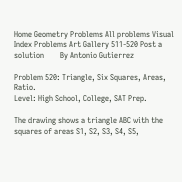Home Geometry Problems All problems Visual Index Problems Art Gallery 511-520 Post a solution        By Antonio Gutierrez

Problem 520: Triangle, Six Squares, Areas, Ratio.
Level: High School, College, SAT Prep.

The drawing shows a triangle ABC with the squares of areas S1, S2, S3, S4, S5,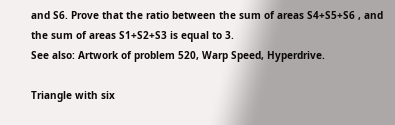and S6. Prove that the ratio between the sum of areas S4+S5+S6 , and the sum of areas S1+S2+S3 is equal to 3.
See also: Artwork of problem 520, Warp Speed, Hyperdrive.

Triangle with six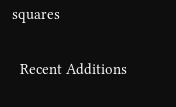squares

  Recent Additions